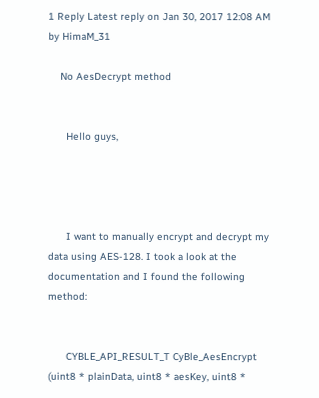1 Reply Latest reply on Jan 30, 2017 12:08 AM by HimaM_31

    No AesDecrypt method


      Hello guys,




      I want to manually encrypt and decrypt my data using AES-128. I took a look at the documentation and I found the following method:


      CYBLE_API_RESULT_T CyBle_AesEncrypt (uint8 * plainData, uint8 * aesKey, uint8 *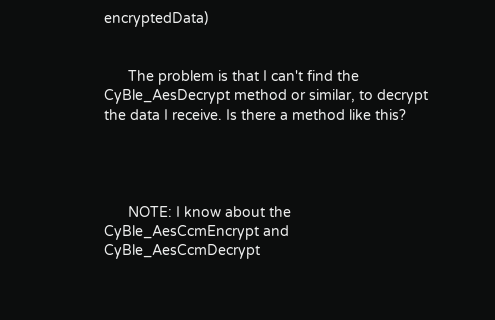encryptedData)


      The problem is that I can't find the CyBle_AesDecrypt method or similar, to decrypt the data I receive. Is there a method like this?




      NOTE: I know about the CyBle_AesCcmEncrypt and CyBle_AesCcmDecrypt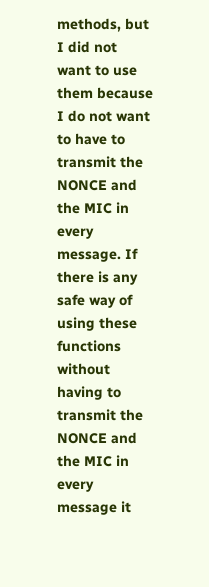methods, but I did not want to use them because I do not want to have to transmit the NONCE and the MIC in every message. If there is any safe way of using these functions without having to transmit the NONCE and the MIC in every message it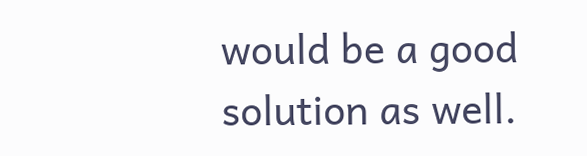would be a good solution as well.